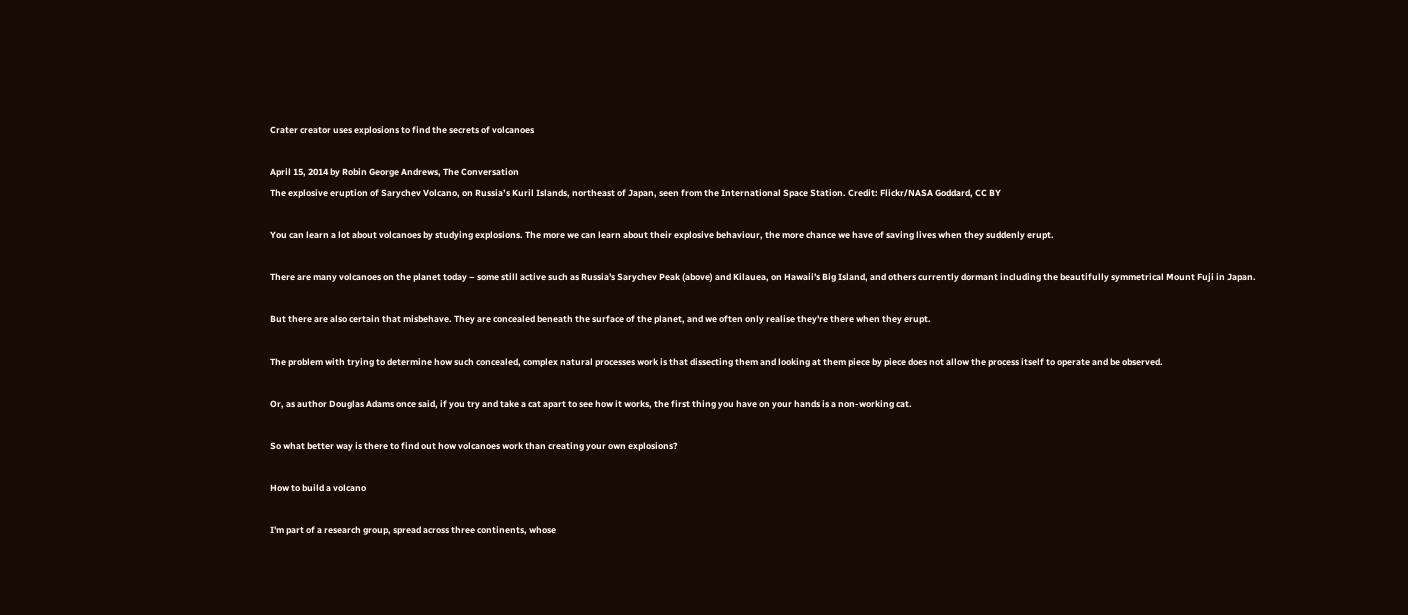Crater creator uses explosions to find the secrets of volcanoes

April 15, 2014 by Robin George Andrews, The Conversation
The explosive eruption of Sarychev Volcano, on Russia’s Kuril Islands, northeast of Japan, seen from the International Space Station. Credit: Flickr/NASA Goddard, CC BY

You can learn a lot about volcanoes by studying explosions. The more we can learn about their explosive behaviour, the more chance we have of saving lives when they suddenly erupt.

There are many volcanoes on the planet today – some still active such as Russia's Sarychev Peak (above) and Kilauea, on Hawaii's Big Island, and others currently dormant including the beautifully symmetrical Mount Fuji in Japan.

But there are also certain that misbehave. They are concealed beneath the surface of the planet, and we often only realise they're there when they erupt.

The problem with trying to determine how such concealed, complex natural processes work is that dissecting them and looking at them piece by piece does not allow the process itself to operate and be observed.

Or, as author Douglas Adams once said, if you try and take a cat apart to see how it works, the first thing you have on your hands is a non-working cat.

So what better way is there to find out how volcanoes work than creating your own explosions?

How to build a volcano

I'm part of a research group, spread across three continents, whose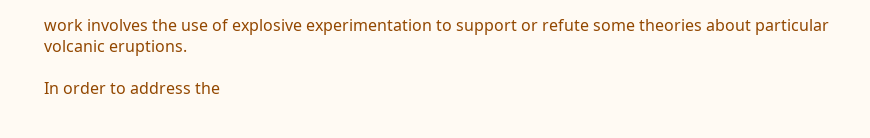work involves the use of explosive experimentation to support or refute some theories about particular volcanic eruptions.

In order to address the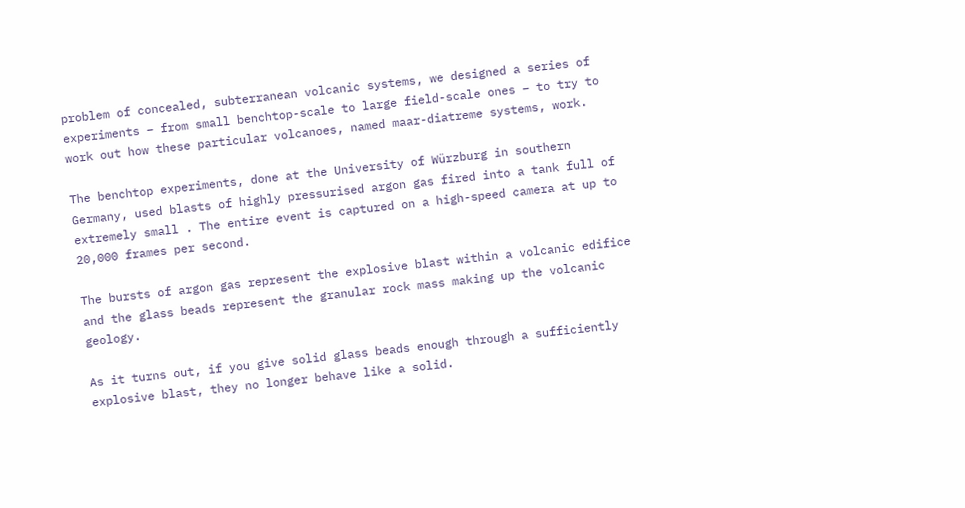problem of concealed, subterranean volcanic systems, we designed a series of experiments – from small benchtop-scale to large field-scale ones – to try to work out how these particular volcanoes, named maar-diatreme systems, work.

The benchtop experiments, done at the University of Würzburg in southern Germany, used blasts of highly pressurised argon gas fired into a tank full of extremely small . The entire event is captured on a high-speed camera at up to 20,000 frames per second.

The bursts of argon gas represent the explosive blast within a volcanic edifice and the glass beads represent the granular rock mass making up the volcanic geology.

As it turns out, if you give solid glass beads enough through a sufficiently explosive blast, they no longer behave like a solid.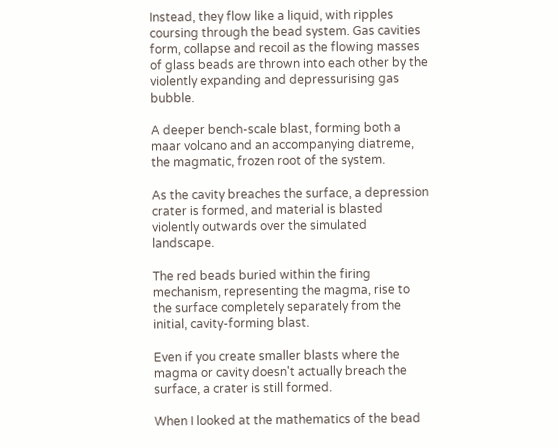Instead, they flow like a liquid, with ripples coursing through the bead system. Gas cavities form, collapse and recoil as the flowing masses of glass beads are thrown into each other by the violently expanding and depressurising gas bubble.

A deeper bench-scale blast, forming both a maar volcano and an accompanying diatreme, the magmatic, frozen root of the system.

As the cavity breaches the surface, a depression crater is formed, and material is blasted violently outwards over the simulated landscape.

The red beads buried within the firing mechanism, representing the magma, rise to the surface completely separately from the initial, cavity-forming blast.

Even if you create smaller blasts where the magma or cavity doesn't actually breach the surface, a crater is still formed.

When I looked at the mathematics of the bead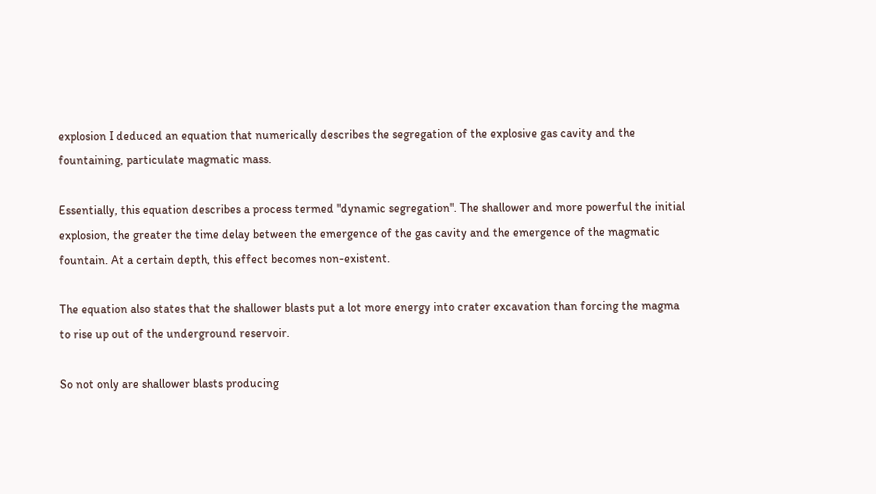explosion I deduced an equation that numerically describes the segregation of the explosive gas cavity and the fountaining, particulate magmatic mass.

Essentially, this equation describes a process termed "dynamic segregation". The shallower and more powerful the initial explosion, the greater the time delay between the emergence of the gas cavity and the emergence of the magmatic fountain. At a certain depth, this effect becomes non-existent.

The equation also states that the shallower blasts put a lot more energy into crater excavation than forcing the magma to rise up out of the underground reservoir.

So not only are shallower blasts producing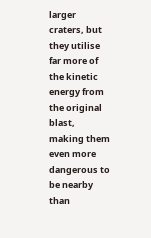larger craters, but they utilise far more of the kinetic energy from the original blast, making them even more dangerous to be nearby than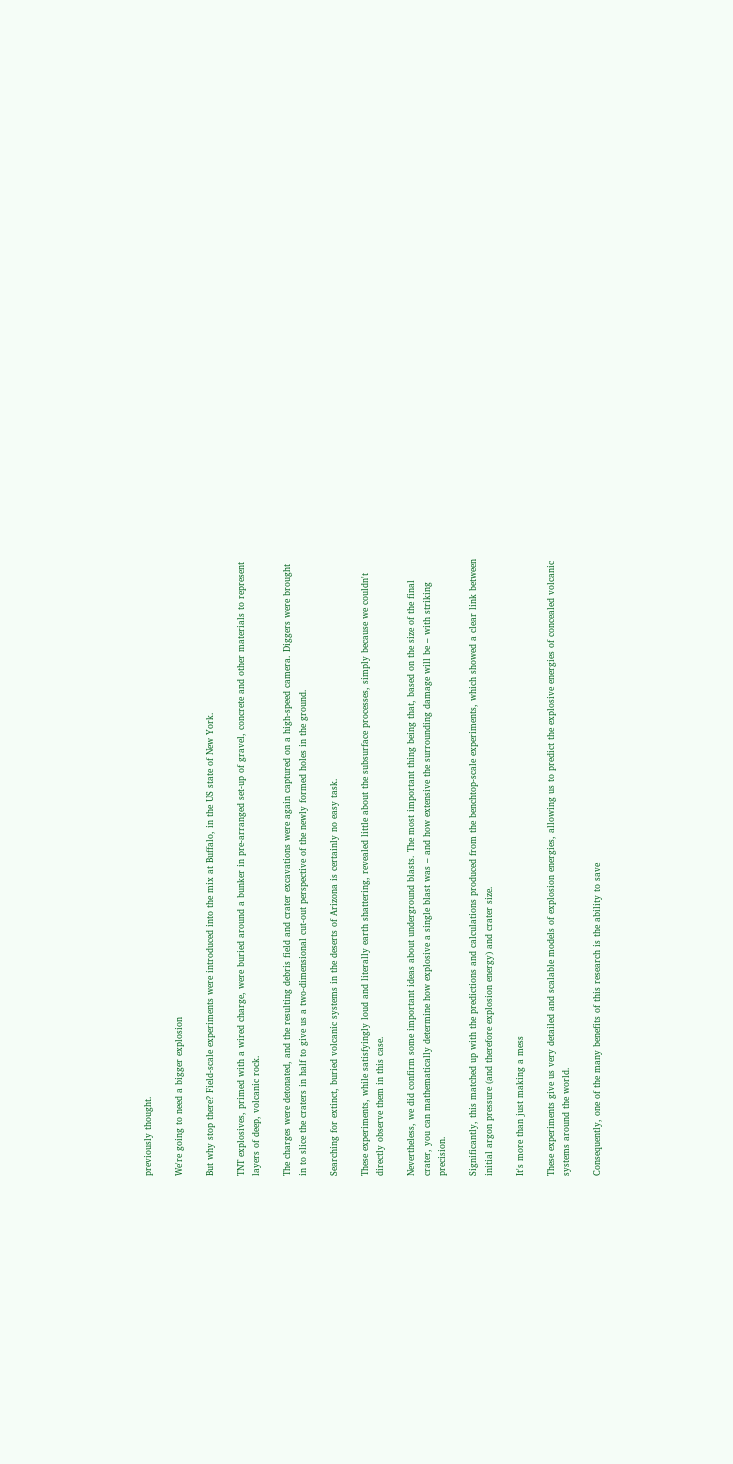previously thought.

We're going to need a bigger explosion

But why stop there? Field-scale experiments were introduced into the mix at Buffalo, in the US state of New York.

TNT explosives, primed with a wired charge, were buried around a bunker in pre-arranged set-up of gravel, concrete and other materials to represent layers of deep, volcanic rock.

The charges were detonated, and the resulting debris field and crater excavations were again captured on a high-speed camera. Diggers were brought in to slice the craters in half to give us a two-dimensional cut-out perspective of the newly formed holes in the ground.

Searching for extinct, buried volcanic systems in the deserts of Arizona is certainly no easy task.

These experiments, while satisfyingly loud and literally earth shattering, revealed little about the subsurface processes, simply because we couldn't directly observe them in this case.

Nevertheless, we did confirm some important ideas about underground blasts. The most important thing being that, based on the size of the final crater, you can mathematically determine how explosive a single blast was – and how extensive the surrounding damage will be – with striking precision.

Significantly, this matched up with the predictions and calculations produced from the benchtop-scale experiments, which showed a clear link between initial argon pressure (and therefore explosion energy) and crater size.

It's more than just making a mess

These experiments give us very detailed and scalable models of explosion energies, allowing us to predict the explosive energies of concealed volcanic systems around the world.

Consequently, one of the many benefits of this research is the ability to save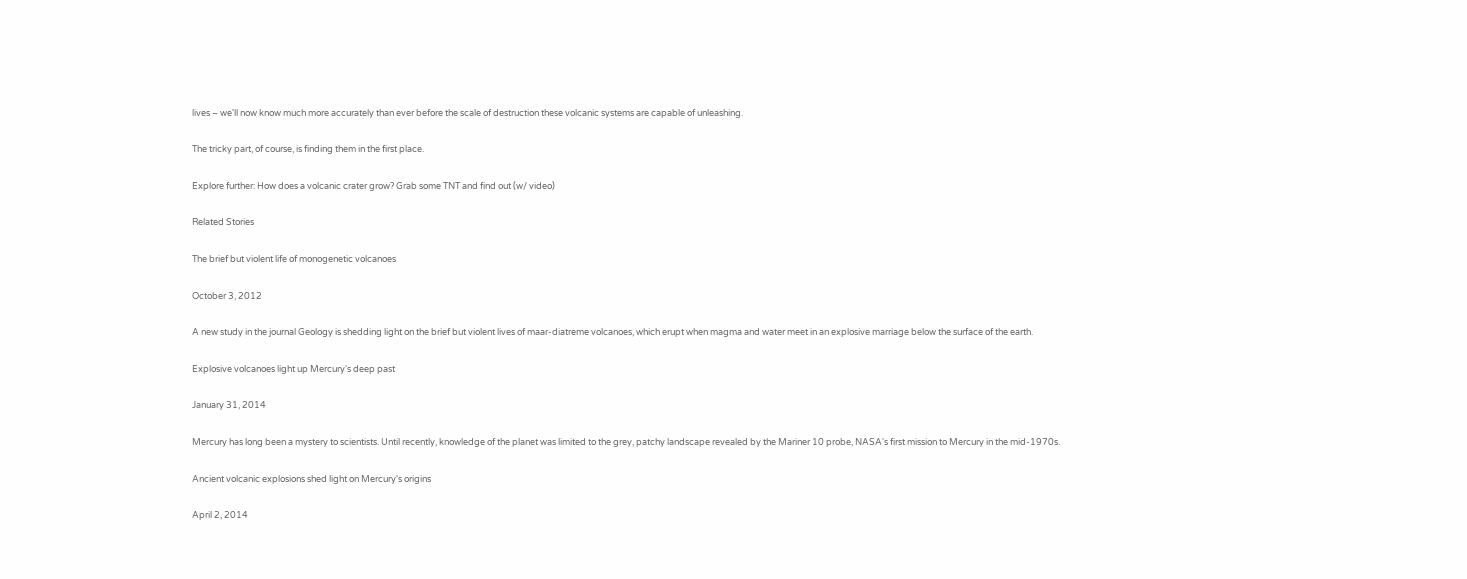lives – we'll now know much more accurately than ever before the scale of destruction these volcanic systems are capable of unleashing.

The tricky part, of course, is finding them in the first place.

Explore further: How does a volcanic crater grow? Grab some TNT and find out (w/ video)

Related Stories

The brief but violent life of monogenetic volcanoes

October 3, 2012

A new study in the journal Geology is shedding light on the brief but violent lives of maar-diatreme volcanoes, which erupt when magma and water meet in an explosive marriage below the surface of the earth.

Explosive volcanoes light up Mercury's deep past

January 31, 2014

Mercury has long been a mystery to scientists. Until recently, knowledge of the planet was limited to the grey, patchy landscape revealed by the Mariner 10 probe, NASA's first mission to Mercury in the mid-1970s.

Ancient volcanic explosions shed light on Mercury's origins

April 2, 2014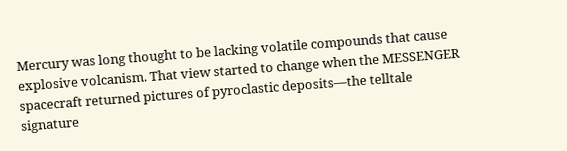Mercury was long thought to be lacking volatile compounds that cause explosive volcanism. That view started to change when the MESSENGER spacecraft returned pictures of pyroclastic deposits—the telltale signature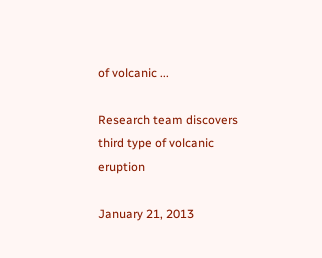of volcanic ...

Research team discovers third type of volcanic eruption

January 21, 2013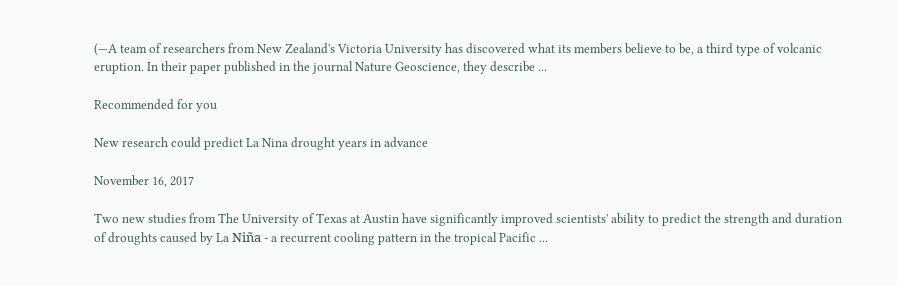(—A team of researchers from New Zealand's Victoria University has discovered what its members believe to be, a third type of volcanic eruption. In their paper published in the journal Nature Geoscience, they describe ...

Recommended for you

New research could predict La Nina drought years in advance

November 16, 2017

Two new studies from The University of Texas at Austin have significantly improved scientists' ability to predict the strength and duration of droughts caused by La Niña - a recurrent cooling pattern in the tropical Pacific ...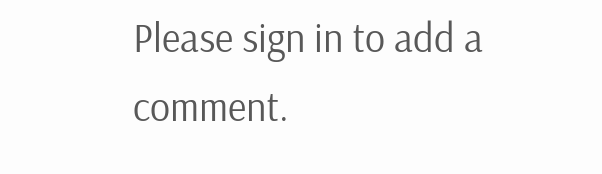Please sign in to add a comment.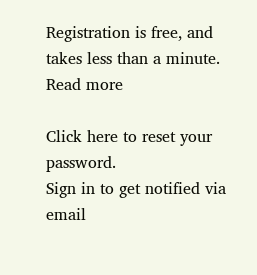Registration is free, and takes less than a minute. Read more

Click here to reset your password.
Sign in to get notified via email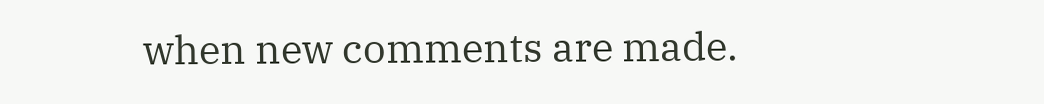when new comments are made.